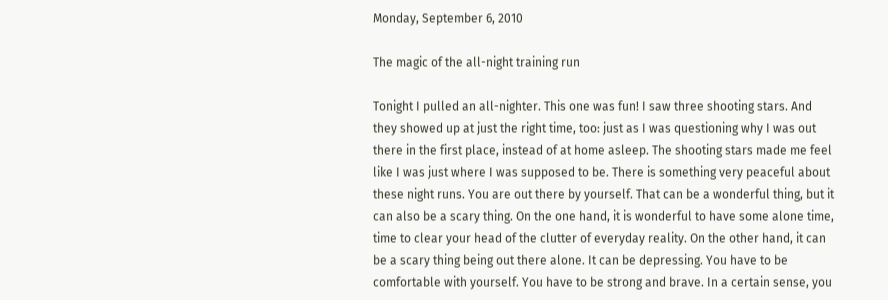Monday, September 6, 2010

The magic of the all-night training run

Tonight I pulled an all-nighter. This one was fun! I saw three shooting stars. And they showed up at just the right time, too: just as I was questioning why I was out there in the first place, instead of at home asleep. The shooting stars made me feel like I was just where I was supposed to be. There is something very peaceful about these night runs. You are out there by yourself. That can be a wonderful thing, but it can also be a scary thing. On the one hand, it is wonderful to have some alone time, time to clear your head of the clutter of everyday reality. On the other hand, it can be a scary thing being out there alone. It can be depressing. You have to be comfortable with yourself. You have to be strong and brave. In a certain sense, you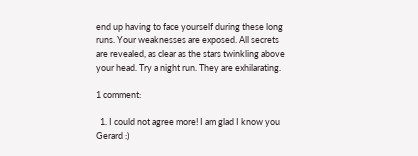end up having to face yourself during these long runs. Your weaknesses are exposed. All secrets are revealed, as clear as the stars twinkling above your head. Try a night run. They are exhilarating.

1 comment:

  1. I could not agree more! I am glad I know you Gerard :)